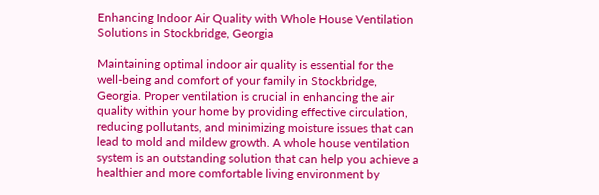Enhancing Indoor Air Quality with Whole House Ventilation Solutions in Stockbridge, Georgia

Maintaining optimal indoor air quality is essential for the well-being and comfort of your family in Stockbridge, Georgia. Proper ventilation is crucial in enhancing the air quality within your home by providing effective circulation, reducing pollutants, and minimizing moisture issues that can lead to mold and mildew growth. A whole house ventilation system is an outstanding solution that can help you achieve a healthier and more comfortable living environment by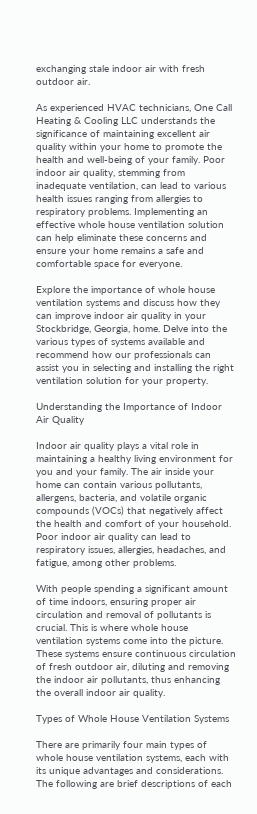exchanging stale indoor air with fresh outdoor air.

As experienced HVAC technicians, One Call Heating & Cooling LLC understands the significance of maintaining excellent air quality within your home to promote the health and well-being of your family. Poor indoor air quality, stemming from inadequate ventilation, can lead to various health issues ranging from allergies to respiratory problems. Implementing an effective whole house ventilation solution can help eliminate these concerns and ensure your home remains a safe and comfortable space for everyone.

Explore the importance of whole house ventilation systems and discuss how they can improve indoor air quality in your Stockbridge, Georgia, home. Delve into the various types of systems available and recommend how our professionals can assist you in selecting and installing the right ventilation solution for your property.

Understanding the Importance of Indoor Air Quality

Indoor air quality plays a vital role in maintaining a healthy living environment for you and your family. The air inside your home can contain various pollutants, allergens, bacteria, and volatile organic compounds (VOCs) that negatively affect the health and comfort of your household. Poor indoor air quality can lead to respiratory issues, allergies, headaches, and fatigue, among other problems.

With people spending a significant amount of time indoors, ensuring proper air circulation and removal of pollutants is crucial. This is where whole house ventilation systems come into the picture. These systems ensure continuous circulation of fresh outdoor air, diluting and removing the indoor air pollutants, thus enhancing the overall indoor air quality.

Types of Whole House Ventilation Systems

There are primarily four main types of whole house ventilation systems, each with its unique advantages and considerations. The following are brief descriptions of each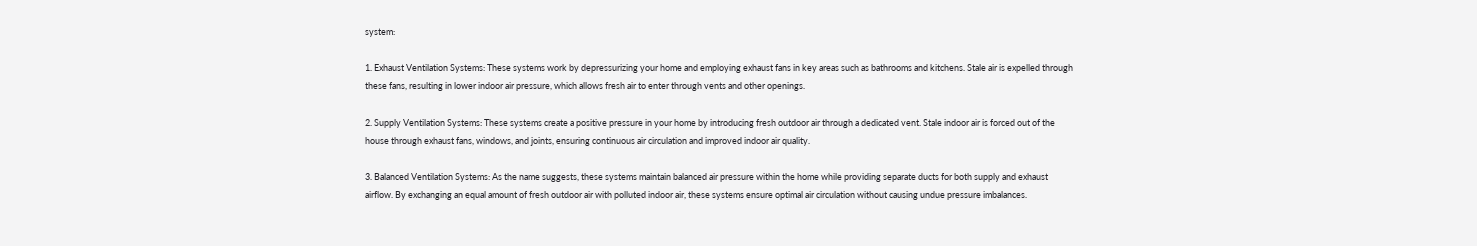system:

1. Exhaust Ventilation Systems: These systems work by depressurizing your home and employing exhaust fans in key areas such as bathrooms and kitchens. Stale air is expelled through these fans, resulting in lower indoor air pressure, which allows fresh air to enter through vents and other openings.

2. Supply Ventilation Systems: These systems create a positive pressure in your home by introducing fresh outdoor air through a dedicated vent. Stale indoor air is forced out of the house through exhaust fans, windows, and joints, ensuring continuous air circulation and improved indoor air quality.

3. Balanced Ventilation Systems: As the name suggests, these systems maintain balanced air pressure within the home while providing separate ducts for both supply and exhaust airflow. By exchanging an equal amount of fresh outdoor air with polluted indoor air, these systems ensure optimal air circulation without causing undue pressure imbalances.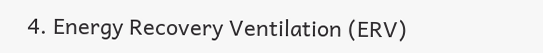4. Energy Recovery Ventilation (ERV)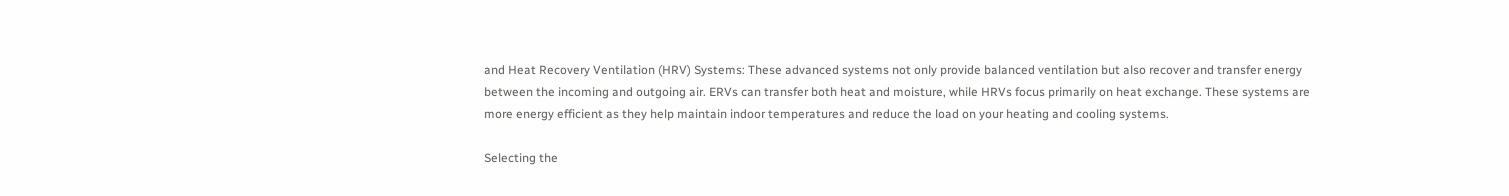and Heat Recovery Ventilation (HRV) Systems: These advanced systems not only provide balanced ventilation but also recover and transfer energy between the incoming and outgoing air. ERVs can transfer both heat and moisture, while HRVs focus primarily on heat exchange. These systems are more energy efficient as they help maintain indoor temperatures and reduce the load on your heating and cooling systems.

Selecting the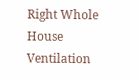Right Whole House Ventilation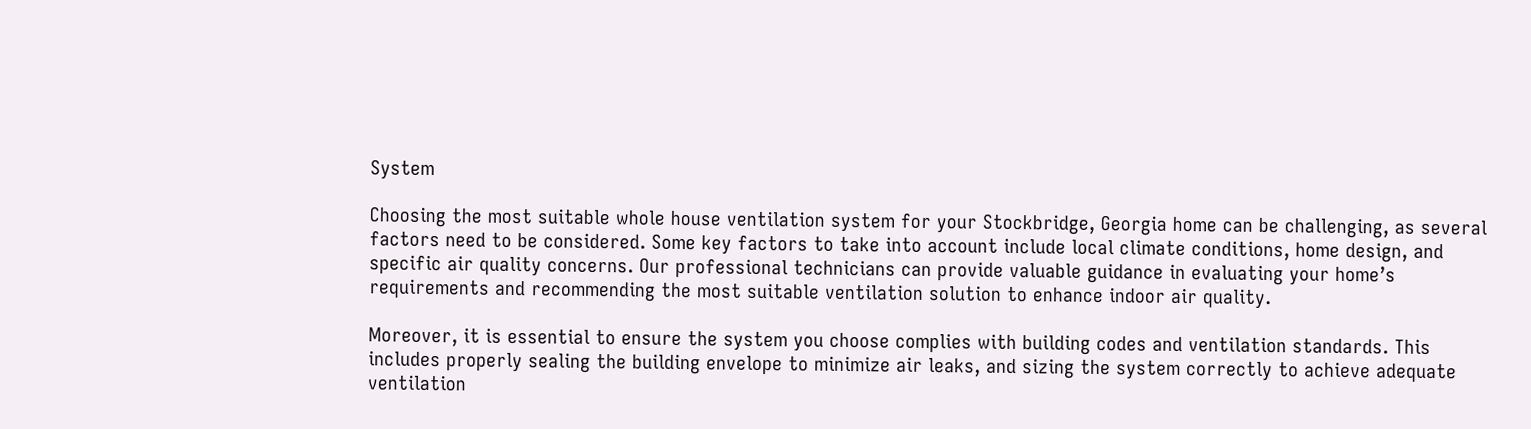System

Choosing the most suitable whole house ventilation system for your Stockbridge, Georgia home can be challenging, as several factors need to be considered. Some key factors to take into account include local climate conditions, home design, and specific air quality concerns. Our professional technicians can provide valuable guidance in evaluating your home’s requirements and recommending the most suitable ventilation solution to enhance indoor air quality.

Moreover, it is essential to ensure the system you choose complies with building codes and ventilation standards. This includes properly sealing the building envelope to minimize air leaks, and sizing the system correctly to achieve adequate ventilation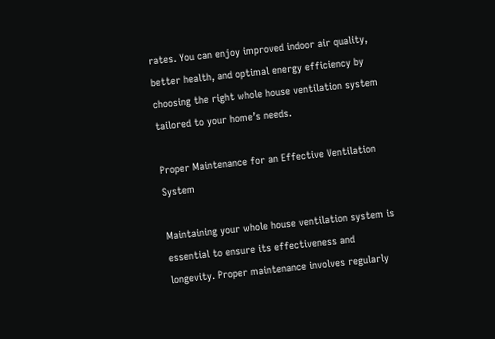rates. You can enjoy improved indoor air quality, better health, and optimal energy efficiency by choosing the right whole house ventilation system tailored to your home’s needs.

Proper Maintenance for an Effective Ventilation System

Maintaining your whole house ventilation system is essential to ensure its effectiveness and longevity. Proper maintenance involves regularly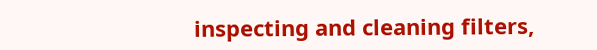inspecting and cleaning filters,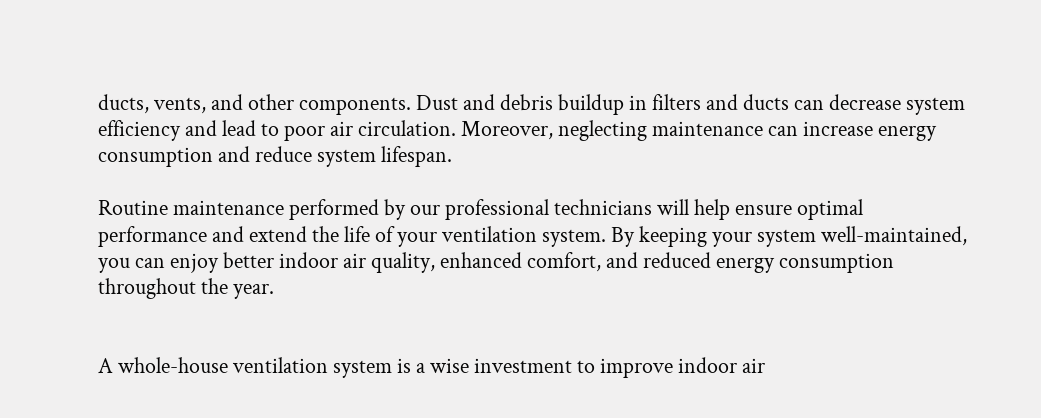ducts, vents, and other components. Dust and debris buildup in filters and ducts can decrease system efficiency and lead to poor air circulation. Moreover, neglecting maintenance can increase energy consumption and reduce system lifespan.

Routine maintenance performed by our professional technicians will help ensure optimal performance and extend the life of your ventilation system. By keeping your system well-maintained, you can enjoy better indoor air quality, enhanced comfort, and reduced energy consumption throughout the year.


A whole-house ventilation system is a wise investment to improve indoor air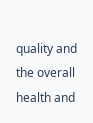quality and the overall health and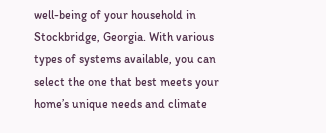well-being of your household in Stockbridge, Georgia. With various types of systems available, you can select the one that best meets your home’s unique needs and climate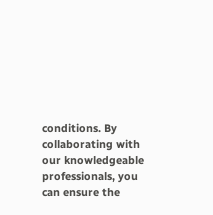conditions. By collaborating with our knowledgeable professionals, you can ensure the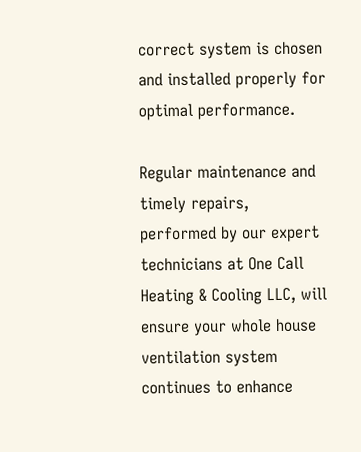correct system is chosen and installed properly for optimal performance.

Regular maintenance and timely repairs, performed by our expert technicians at One Call Heating & Cooling LLC, will ensure your whole house ventilation system continues to enhance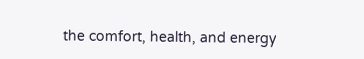the comfort, health, and energy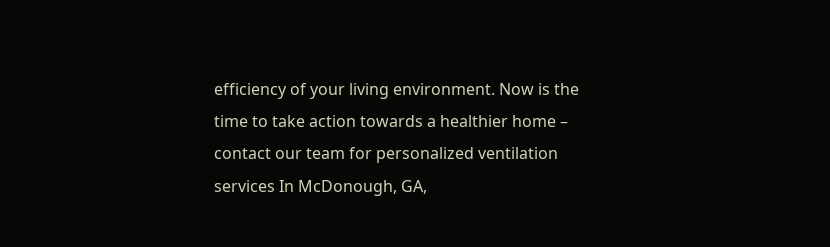efficiency of your living environment. Now is the time to take action towards a healthier home – contact our team for personalized ventilation services In McDonough, GA,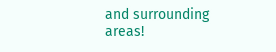and surrounding areas!